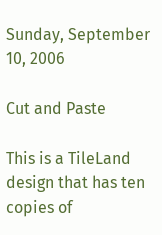Sunday, September 10, 2006

Cut and Paste

This is a TileLand design that has ten copies of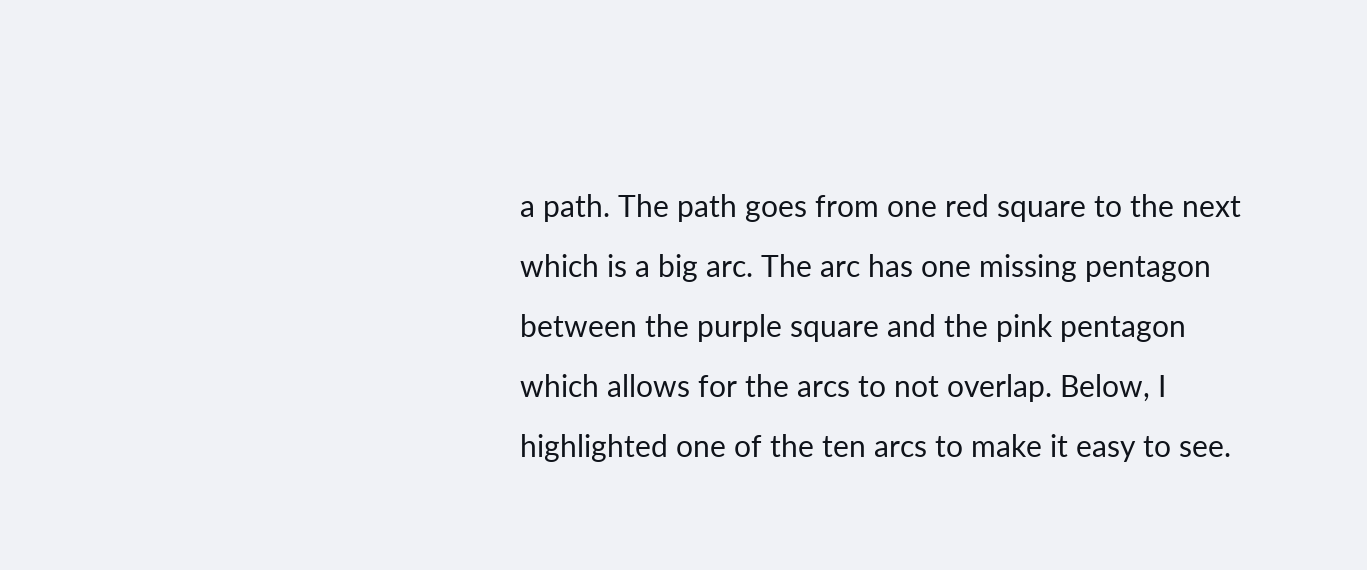a path. The path goes from one red square to the next which is a big arc. The arc has one missing pentagon between the purple square and the pink pentagon which allows for the arcs to not overlap. Below, I highlighted one of the ten arcs to make it easy to see.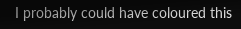I probably could have coloured this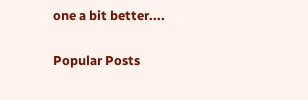one a bit better....

Popular Posts